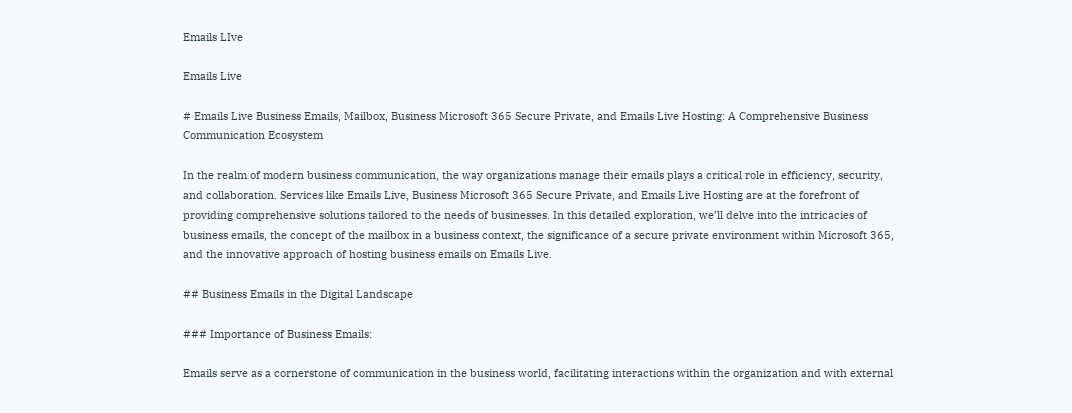Emails LIve

Emails Live

# Emails Live Business Emails, Mailbox, Business Microsoft 365 Secure Private, and Emails Live Hosting: A Comprehensive Business Communication Ecosystem

In the realm of modern business communication, the way organizations manage their emails plays a critical role in efficiency, security, and collaboration. Services like Emails Live, Business Microsoft 365 Secure Private, and Emails Live Hosting are at the forefront of providing comprehensive solutions tailored to the needs of businesses. In this detailed exploration, we’ll delve into the intricacies of business emails, the concept of the mailbox in a business context, the significance of a secure private environment within Microsoft 365, and the innovative approach of hosting business emails on Emails Live.

## Business Emails in the Digital Landscape

### Importance of Business Emails:

Emails serve as a cornerstone of communication in the business world, facilitating interactions within the organization and with external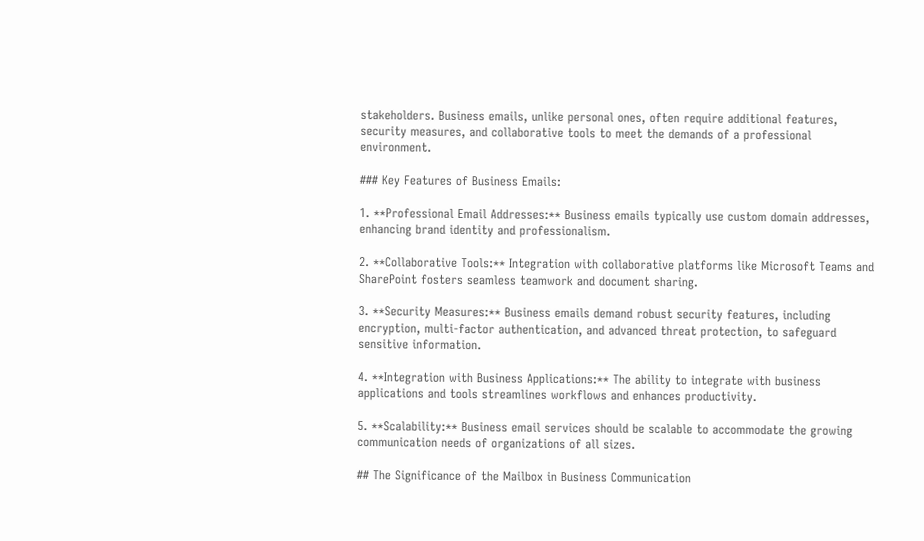stakeholders. Business emails, unlike personal ones, often require additional features, security measures, and collaborative tools to meet the demands of a professional environment.

### Key Features of Business Emails:

1. **Professional Email Addresses:** Business emails typically use custom domain addresses, enhancing brand identity and professionalism.

2. **Collaborative Tools:** Integration with collaborative platforms like Microsoft Teams and SharePoint fosters seamless teamwork and document sharing.

3. **Security Measures:** Business emails demand robust security features, including encryption, multi-factor authentication, and advanced threat protection, to safeguard sensitive information.

4. **Integration with Business Applications:** The ability to integrate with business applications and tools streamlines workflows and enhances productivity.

5. **Scalability:** Business email services should be scalable to accommodate the growing communication needs of organizations of all sizes.

## The Significance of the Mailbox in Business Communication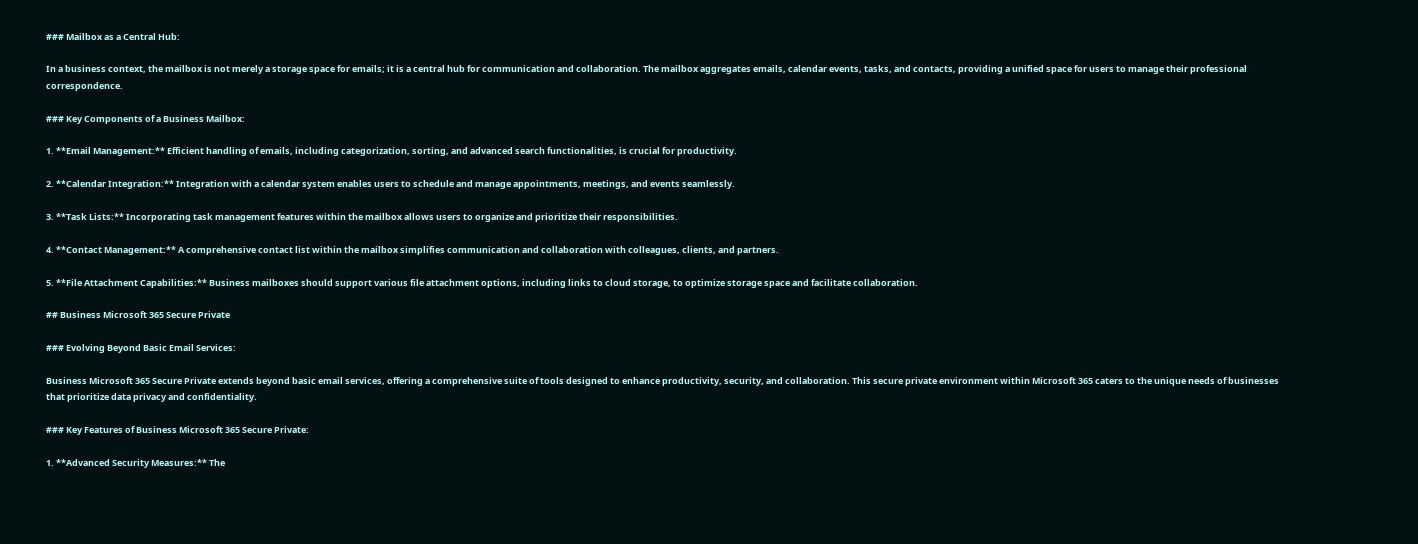### Mailbox as a Central Hub:

In a business context, the mailbox is not merely a storage space for emails; it is a central hub for communication and collaboration. The mailbox aggregates emails, calendar events, tasks, and contacts, providing a unified space for users to manage their professional correspondence.

### Key Components of a Business Mailbox:

1. **Email Management:** Efficient handling of emails, including categorization, sorting, and advanced search functionalities, is crucial for productivity.

2. **Calendar Integration:** Integration with a calendar system enables users to schedule and manage appointments, meetings, and events seamlessly.

3. **Task Lists:** Incorporating task management features within the mailbox allows users to organize and prioritize their responsibilities.

4. **Contact Management:** A comprehensive contact list within the mailbox simplifies communication and collaboration with colleagues, clients, and partners.

5. **File Attachment Capabilities:** Business mailboxes should support various file attachment options, including links to cloud storage, to optimize storage space and facilitate collaboration.

## Business Microsoft 365 Secure Private

### Evolving Beyond Basic Email Services:

Business Microsoft 365 Secure Private extends beyond basic email services, offering a comprehensive suite of tools designed to enhance productivity, security, and collaboration. This secure private environment within Microsoft 365 caters to the unique needs of businesses that prioritize data privacy and confidentiality.

### Key Features of Business Microsoft 365 Secure Private:

1. **Advanced Security Measures:** The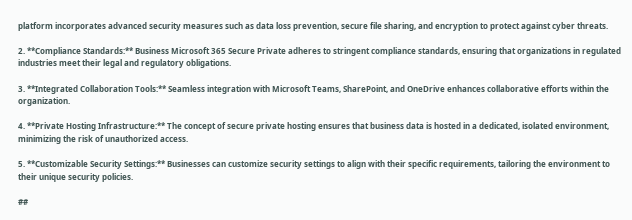platform incorporates advanced security measures such as data loss prevention, secure file sharing, and encryption to protect against cyber threats.

2. **Compliance Standards:** Business Microsoft 365 Secure Private adheres to stringent compliance standards, ensuring that organizations in regulated industries meet their legal and regulatory obligations.

3. **Integrated Collaboration Tools:** Seamless integration with Microsoft Teams, SharePoint, and OneDrive enhances collaborative efforts within the organization.

4. **Private Hosting Infrastructure:** The concept of secure private hosting ensures that business data is hosted in a dedicated, isolated environment, minimizing the risk of unauthorized access.

5. **Customizable Security Settings:** Businesses can customize security settings to align with their specific requirements, tailoring the environment to their unique security policies.

##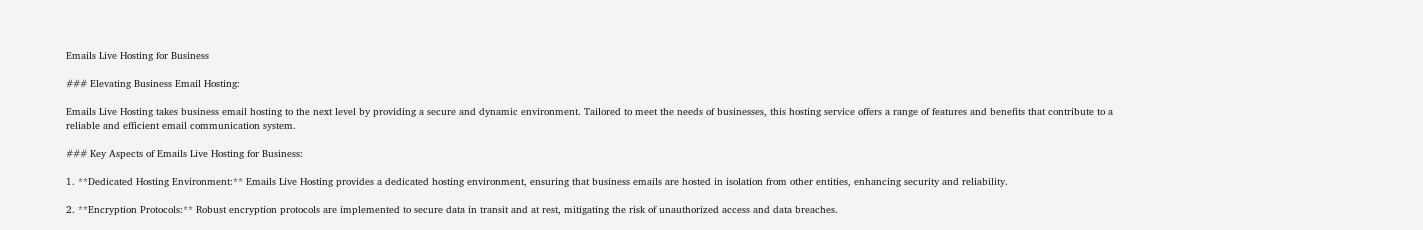Emails Live Hosting for Business

### Elevating Business Email Hosting:

Emails Live Hosting takes business email hosting to the next level by providing a secure and dynamic environment. Tailored to meet the needs of businesses, this hosting service offers a range of features and benefits that contribute to a reliable and efficient email communication system.

### Key Aspects of Emails Live Hosting for Business:

1. **Dedicated Hosting Environment:** Emails Live Hosting provides a dedicated hosting environment, ensuring that business emails are hosted in isolation from other entities, enhancing security and reliability.

2. **Encryption Protocols:** Robust encryption protocols are implemented to secure data in transit and at rest, mitigating the risk of unauthorized access and data breaches.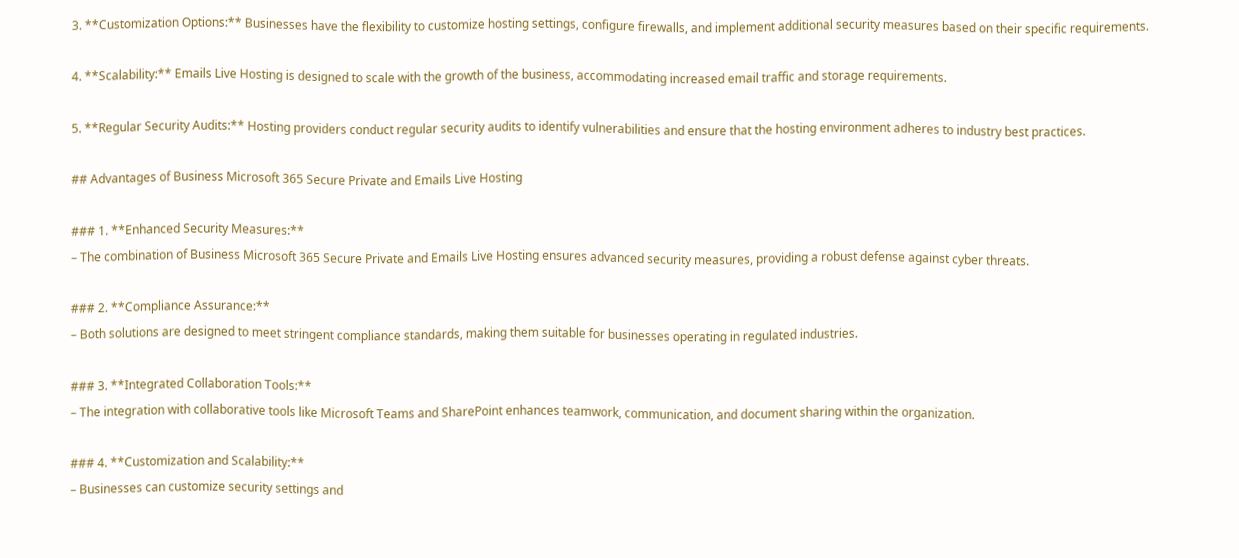3. **Customization Options:** Businesses have the flexibility to customize hosting settings, configure firewalls, and implement additional security measures based on their specific requirements.

4. **Scalability:** Emails Live Hosting is designed to scale with the growth of the business, accommodating increased email traffic and storage requirements.

5. **Regular Security Audits:** Hosting providers conduct regular security audits to identify vulnerabilities and ensure that the hosting environment adheres to industry best practices.

## Advantages of Business Microsoft 365 Secure Private and Emails Live Hosting

### 1. **Enhanced Security Measures:**
– The combination of Business Microsoft 365 Secure Private and Emails Live Hosting ensures advanced security measures, providing a robust defense against cyber threats.

### 2. **Compliance Assurance:**
– Both solutions are designed to meet stringent compliance standards, making them suitable for businesses operating in regulated industries.

### 3. **Integrated Collaboration Tools:**
– The integration with collaborative tools like Microsoft Teams and SharePoint enhances teamwork, communication, and document sharing within the organization.

### 4. **Customization and Scalability:**
– Businesses can customize security settings and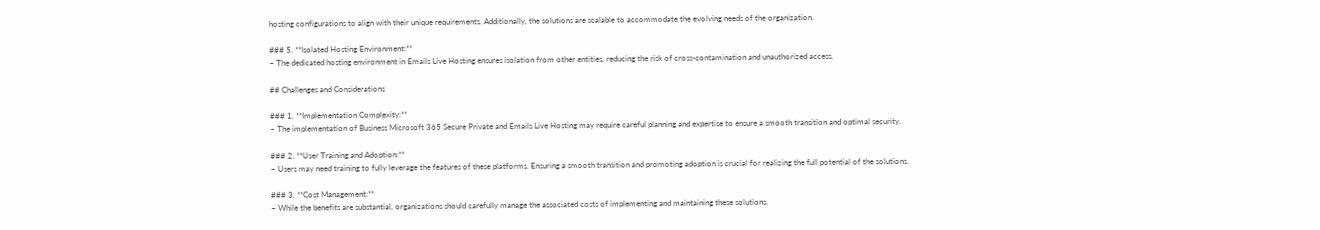hosting configurations to align with their unique requirements. Additionally, the solutions are scalable to accommodate the evolving needs of the organization.

### 5. **Isolated Hosting Environment:**
– The dedicated hosting environment in Emails Live Hosting ensures isolation from other entities, reducing the risk of cross-contamination and unauthorized access.

## Challenges and Considerations

### 1. **Implementation Complexity:**
– The implementation of Business Microsoft 365 Secure Private and Emails Live Hosting may require careful planning and expertise to ensure a smooth transition and optimal security.

### 2. **User Training and Adoption:**
– Users may need training to fully leverage the features of these platforms. Ensuring a smooth transition and promoting adoption is crucial for realizing the full potential of the solutions.

### 3. **Cost Management:**
– While the benefits are substantial, organizations should carefully manage the associated costs of implementing and maintaining these solutions.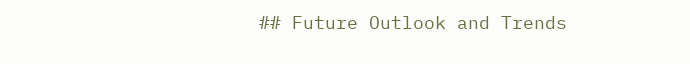## Future Outlook and Trends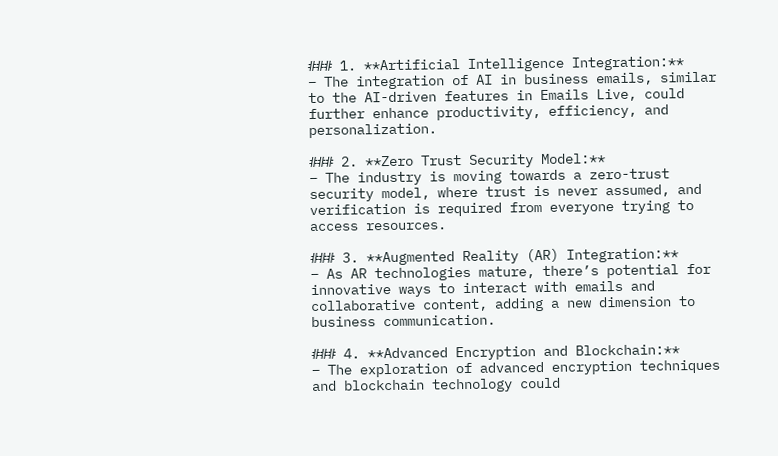### 1. **Artificial Intelligence Integration:**
– The integration of AI in business emails, similar to the AI-driven features in Emails Live, could further enhance productivity, efficiency, and personalization.

### 2. **Zero Trust Security Model:**
– The industry is moving towards a zero-trust security model, where trust is never assumed, and verification is required from everyone trying to access resources.

### 3. **Augmented Reality (AR) Integration:**
– As AR technologies mature, there’s potential for innovative ways to interact with emails and collaborative content, adding a new dimension to business communication.

### 4. **Advanced Encryption and Blockchain:**
– The exploration of advanced encryption techniques and blockchain technology could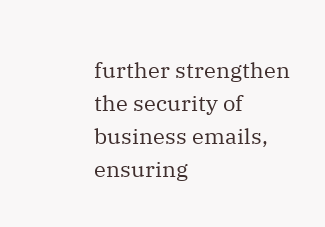further strengthen the security of business emails, ensuring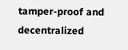tamper-proof and decentralized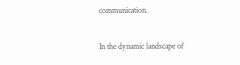communication.

In the dynamic landscape of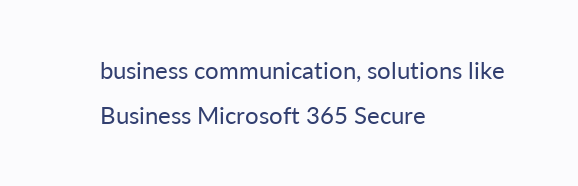business communication, solutions like Business Microsoft 365 Secure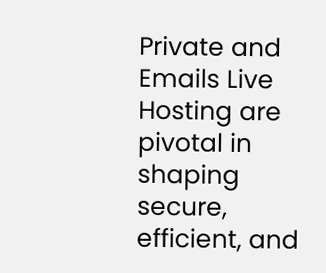Private and Emails Live Hosting are pivotal in shaping secure, efficient, and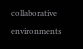collaborative environments